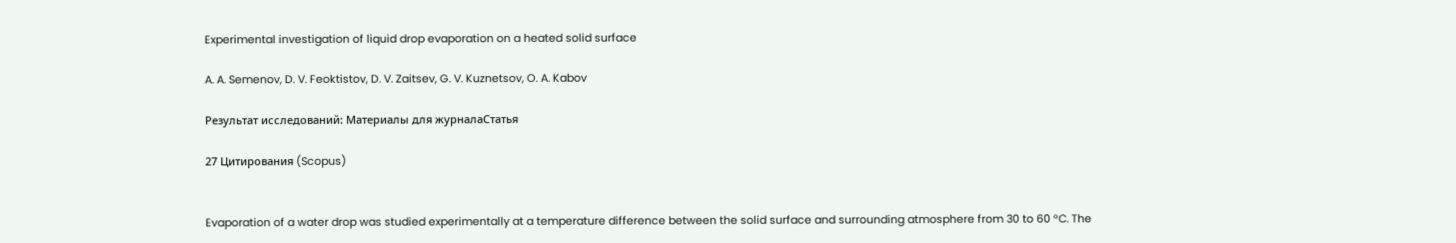Experimental investigation of liquid drop evaporation on a heated solid surface

A. A. Semenov, D. V. Feoktistov, D. V. Zaitsev, G. V. Kuznetsov, O. A. Kabov

Результат исследований: Материалы для журналаСтатья

27 Цитирования (Scopus)


Evaporation of a water drop was studied experimentally at a temperature difference between the solid surface and surrounding atmosphere from 30 to 60 °C. The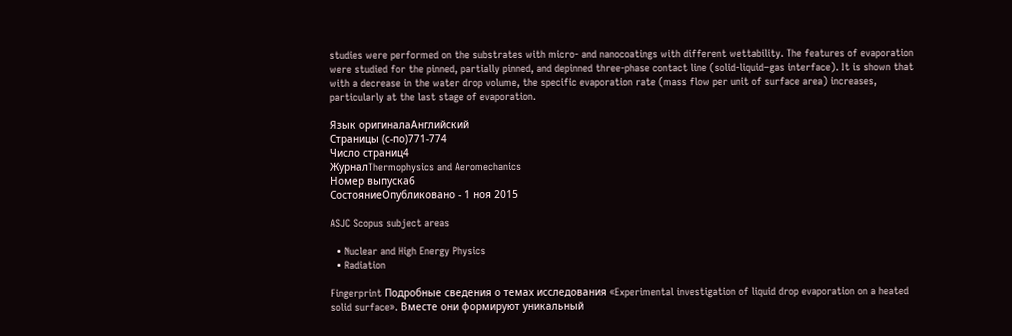studies were performed on the substrates with micro- and nanocoatings with different wettability. The features of evaporation were studied for the pinned, partially pinned, and depinned three-phase contact line (solid-liquid−gas interface). It is shown that with a decrease in the water drop volume, the specific evaporation rate (mass flow per unit of surface area) increases, particularly at the last stage of evaporation.

Язык оригиналаАнглийский
Страницы (с-по)771-774
Число страниц4
ЖурналThermophysics and Aeromechanics
Номер выпуска6
СостояниеОпубликовано - 1 ноя 2015

ASJC Scopus subject areas

  • Nuclear and High Energy Physics
  • Radiation

Fingerprint Подробные сведения о темах исследования «Experimental investigation of liquid drop evaporation on a heated solid surface». Вместе они формируют уникальный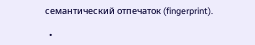семантический отпечаток (fingerprint).

  •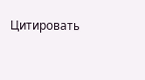Цитировать